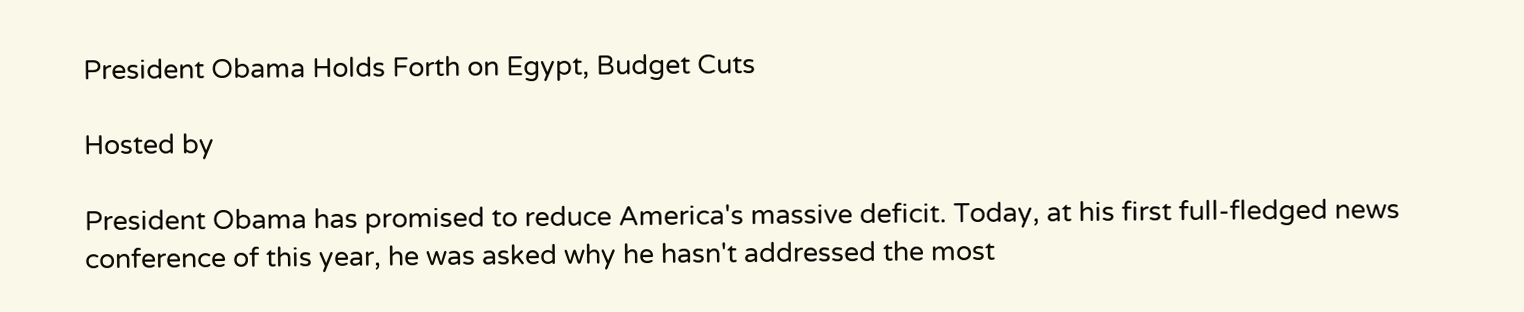President Obama Holds Forth on Egypt, Budget Cuts

Hosted by

President Obama has promised to reduce America's massive deficit. Today, at his first full-fledged news conference of this year, he was asked why he hasn't addressed the most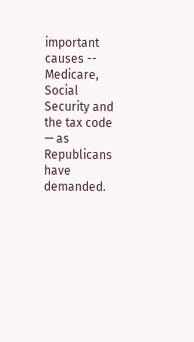important causes -- Medicare, Social Security and the tax code — as Republicans have demanded.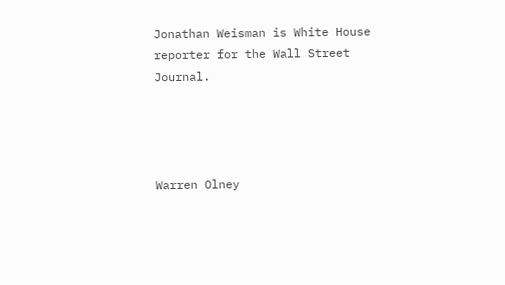Jonathan Weisman is White House reporter for the Wall Street Journal.




Warren Olney